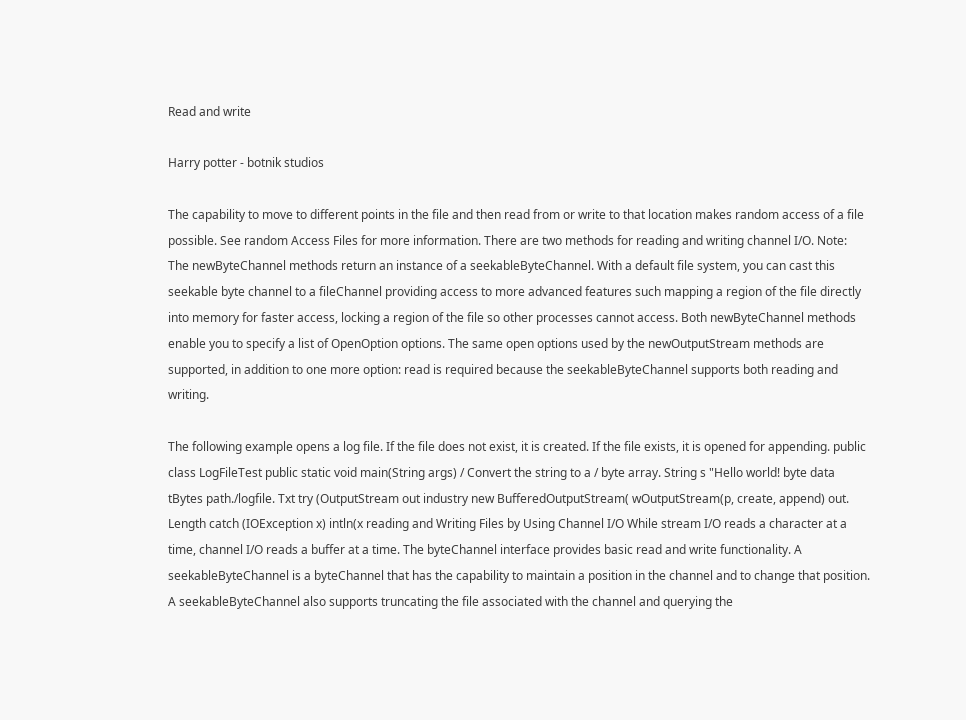Read and write

Harry potter - botnik studios

The capability to move to different points in the file and then read from or write to that location makes random access of a file possible. See random Access Files for more information. There are two methods for reading and writing channel I/O. Note: The newByteChannel methods return an instance of a seekableByteChannel. With a default file system, you can cast this seekable byte channel to a fileChannel providing access to more advanced features such mapping a region of the file directly into memory for faster access, locking a region of the file so other processes cannot access. Both newByteChannel methods enable you to specify a list of OpenOption options. The same open options used by the newOutputStream methods are supported, in addition to one more option: read is required because the seekableByteChannel supports both reading and writing.

The following example opens a log file. If the file does not exist, it is created. If the file exists, it is opened for appending. public class LogFileTest public static void main(String args) / Convert the string to a / byte array. String s "Hello world! byte data tBytes path./logfile. Txt try (OutputStream out industry new BufferedOutputStream( wOutputStream(p, create, append) out. Length catch (IOException x) intln(x reading and Writing Files by Using Channel I/O While stream I/O reads a character at a time, channel I/O reads a buffer at a time. The byteChannel interface provides basic read and write functionality. A seekableByteChannel is a byteChannel that has the capability to maintain a position in the channel and to change that position. A seekableByteChannel also supports truncating the file associated with the channel and querying the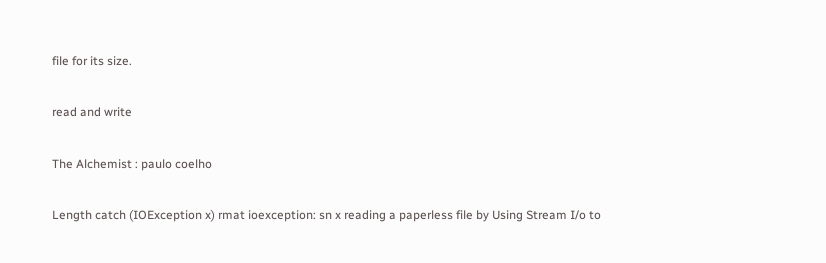file for its size.

read and write

The Alchemist : paulo coelho

Length catch (IOException x) rmat ioexception: sn x reading a paperless file by Using Stream I/o to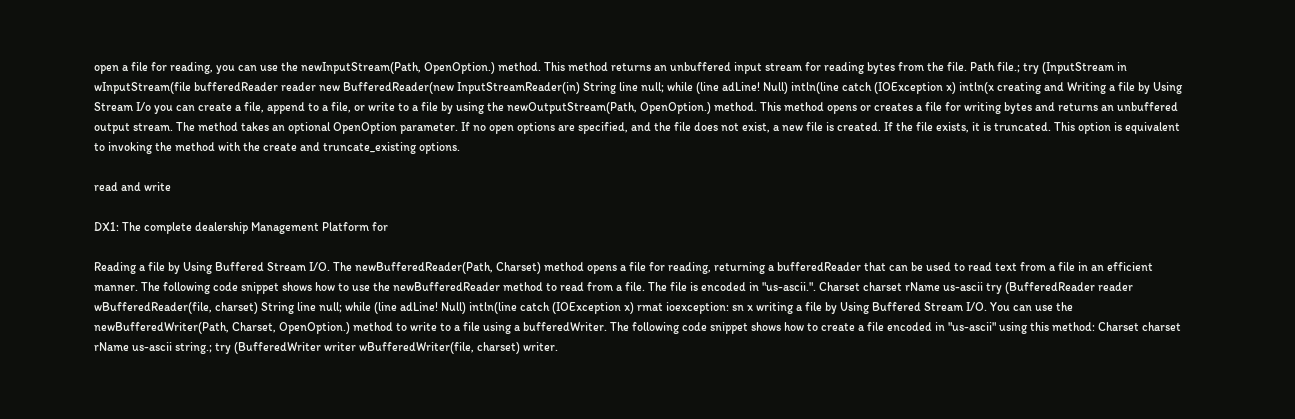open a file for reading, you can use the newInputStream(Path, OpenOption.) method. This method returns an unbuffered input stream for reading bytes from the file. Path file.; try (InputStream in wInputStream(file bufferedReader reader new BufferedReader(new InputStreamReader(in) String line null; while (line adLine! Null) intln(line catch (IOException x) intln(x creating and Writing a file by Using Stream I/o you can create a file, append to a file, or write to a file by using the newOutputStream(Path, OpenOption.) method. This method opens or creates a file for writing bytes and returns an unbuffered output stream. The method takes an optional OpenOption parameter. If no open options are specified, and the file does not exist, a new file is created. If the file exists, it is truncated. This option is equivalent to invoking the method with the create and truncate_existing options.

read and write

DX1: The complete dealership Management Platform for

Reading a file by Using Buffered Stream I/O. The newBufferedReader(Path, Charset) method opens a file for reading, returning a bufferedReader that can be used to read text from a file in an efficient manner. The following code snippet shows how to use the newBufferedReader method to read from a file. The file is encoded in "us-ascii.". Charset charset rName us-ascii try (BufferedReader reader wBufferedReader(file, charset) String line null; while (line adLine! Null) intln(line catch (IOException x) rmat ioexception: sn x writing a file by Using Buffered Stream I/O. You can use the newBufferedWriter(Path, Charset, OpenOption.) method to write to a file using a bufferedWriter. The following code snippet shows how to create a file encoded in "us-ascii" using this method: Charset charset rName us-ascii string.; try (BufferedWriter writer wBufferedWriter(file, charset) writer.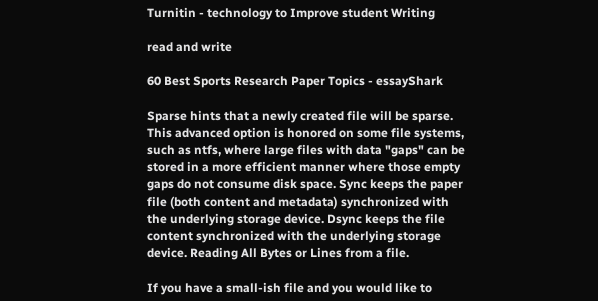Turnitin - technology to Improve student Writing

read and write

60 Best Sports Research Paper Topics - essayShark

Sparse hints that a newly created file will be sparse. This advanced option is honored on some file systems, such as ntfs, where large files with data "gaps" can be stored in a more efficient manner where those empty gaps do not consume disk space. Sync keeps the paper file (both content and metadata) synchronized with the underlying storage device. Dsync keeps the file content synchronized with the underlying storage device. Reading All Bytes or Lines from a file.

If you have a small-ish file and you would like to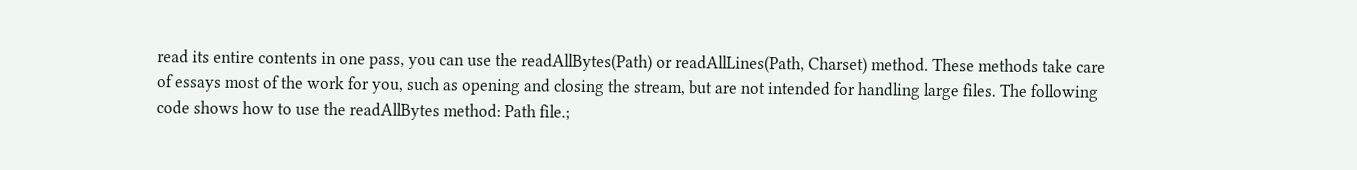read its entire contents in one pass, you can use the readAllBytes(Path) or readAllLines(Path, Charset) method. These methods take care of essays most of the work for you, such as opening and closing the stream, but are not intended for handling large files. The following code shows how to use the readAllBytes method: Path file.;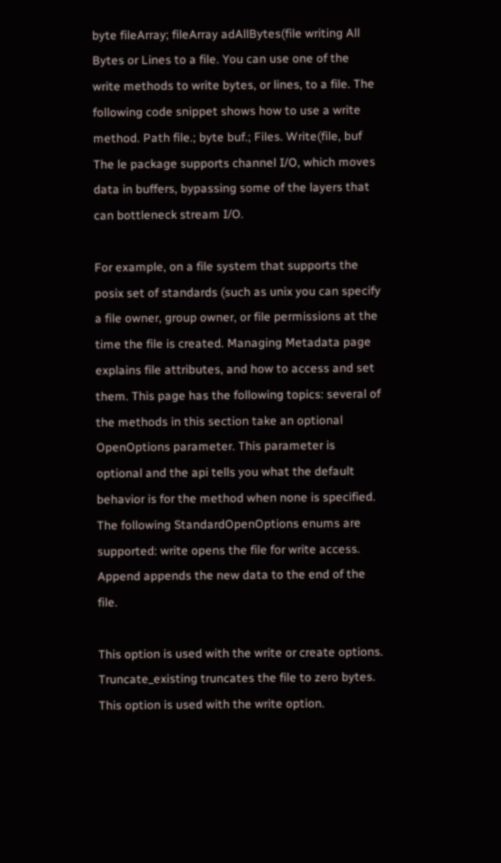byte fileArray; fileArray adAllBytes(file writing All Bytes or Lines to a file. You can use one of the write methods to write bytes, or lines, to a file. The following code snippet shows how to use a write method. Path file.; byte buf.; Files. Write(file, buf The le package supports channel I/O, which moves data in buffers, bypassing some of the layers that can bottleneck stream I/O.

For example, on a file system that supports the posix set of standards (such as unix you can specify a file owner, group owner, or file permissions at the time the file is created. Managing Metadata page explains file attributes, and how to access and set them. This page has the following topics: several of the methods in this section take an optional OpenOptions parameter. This parameter is optional and the api tells you what the default behavior is for the method when none is specified. The following StandardOpenOptions enums are supported: write opens the file for write access. Append appends the new data to the end of the file.

This option is used with the write or create options. Truncate_existing truncates the file to zero bytes. This option is used with the write option.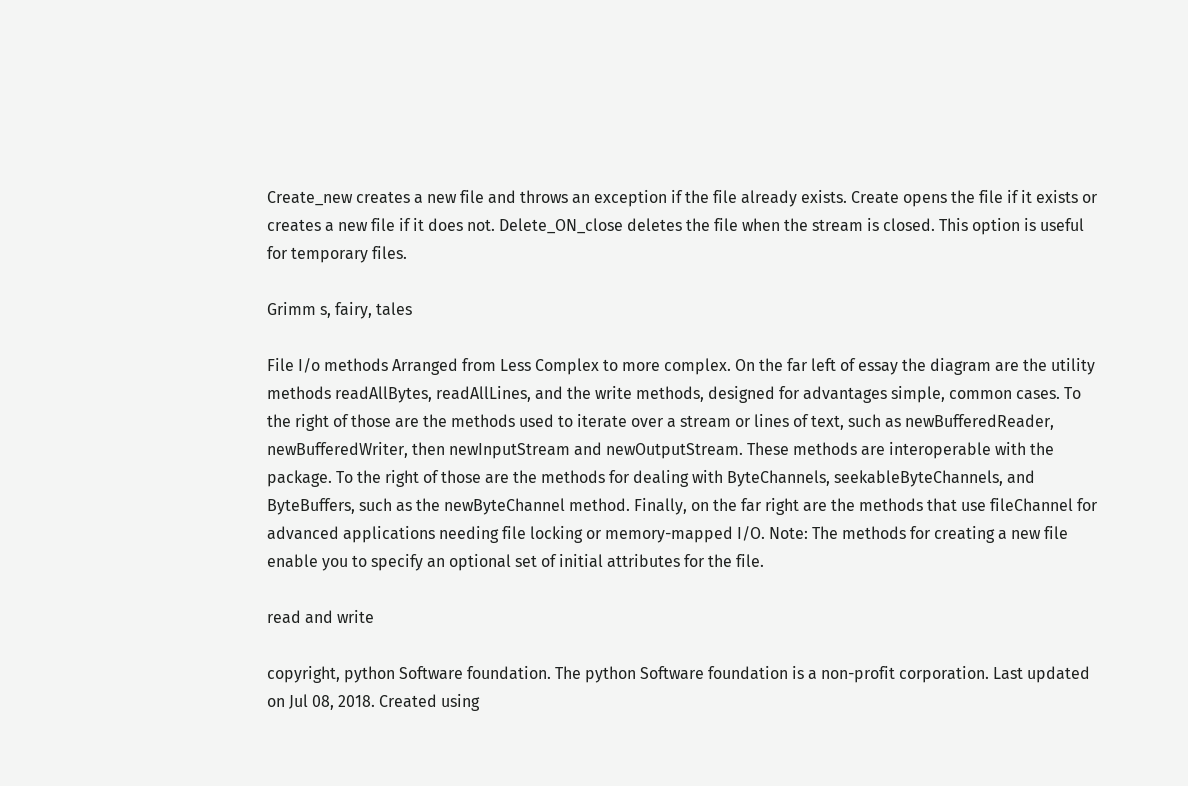Create_new creates a new file and throws an exception if the file already exists. Create opens the file if it exists or creates a new file if it does not. Delete_ON_close deletes the file when the stream is closed. This option is useful for temporary files.

Grimm s, fairy, tales

File I/o methods Arranged from Less Complex to more complex. On the far left of essay the diagram are the utility methods readAllBytes, readAllLines, and the write methods, designed for advantages simple, common cases. To the right of those are the methods used to iterate over a stream or lines of text, such as newBufferedReader, newBufferedWriter, then newInputStream and newOutputStream. These methods are interoperable with the package. To the right of those are the methods for dealing with ByteChannels, seekableByteChannels, and ByteBuffers, such as the newByteChannel method. Finally, on the far right are the methods that use fileChannel for advanced applications needing file locking or memory-mapped I/O. Note: The methods for creating a new file enable you to specify an optional set of initial attributes for the file.

read and write

copyright, python Software foundation. The python Software foundation is a non-profit corporation. Last updated on Jul 08, 2018. Created using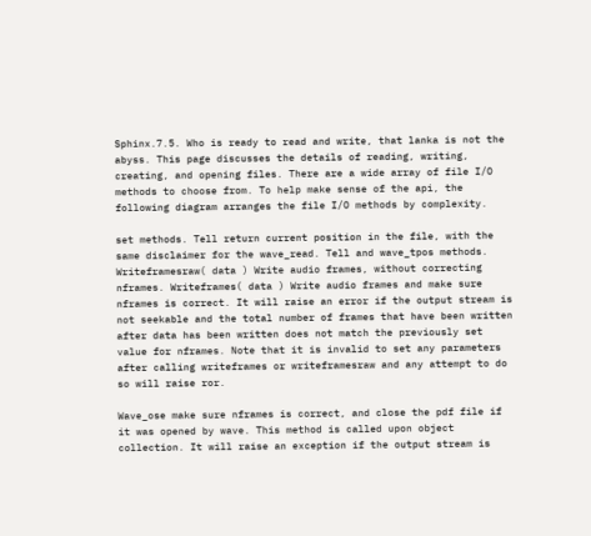Sphinx.7.5. Who is ready to read and write, that lanka is not the abyss. This page discusses the details of reading, writing, creating, and opening files. There are a wide array of file I/O methods to choose from. To help make sense of the api, the following diagram arranges the file I/O methods by complexity.

set methods. Tell return current position in the file, with the same disclaimer for the wave_read. Tell and wave_tpos methods. Writeframesraw( data ) Write audio frames, without correcting nframes. Writeframes( data ) Write audio frames and make sure nframes is correct. It will raise an error if the output stream is not seekable and the total number of frames that have been written after data has been written does not match the previously set value for nframes. Note that it is invalid to set any parameters after calling writeframes or writeframesraw and any attempt to do so will raise ror.

Wave_ose make sure nframes is correct, and close the pdf file if it was opened by wave. This method is called upon object collection. It will raise an exception if the output stream is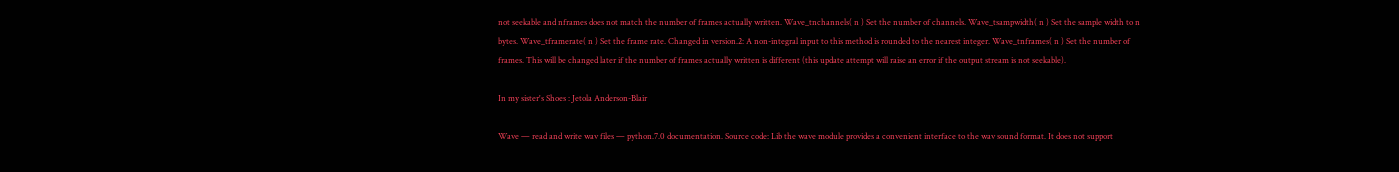not seekable and nframes does not match the number of frames actually written. Wave_tnchannels( n ) Set the number of channels. Wave_tsampwidth( n ) Set the sample width to n bytes. Wave_tframerate( n ) Set the frame rate. Changed in version.2: A non-integral input to this method is rounded to the nearest integer. Wave_tnframes( n ) Set the number of frames. This will be changed later if the number of frames actually written is different (this update attempt will raise an error if the output stream is not seekable).

In my sister's Shoes : Jetola Anderson-Blair

Wave — read and write wav files — python.7.0 documentation. Source code: Lib the wave module provides a convenient interface to the wav sound format. It does not support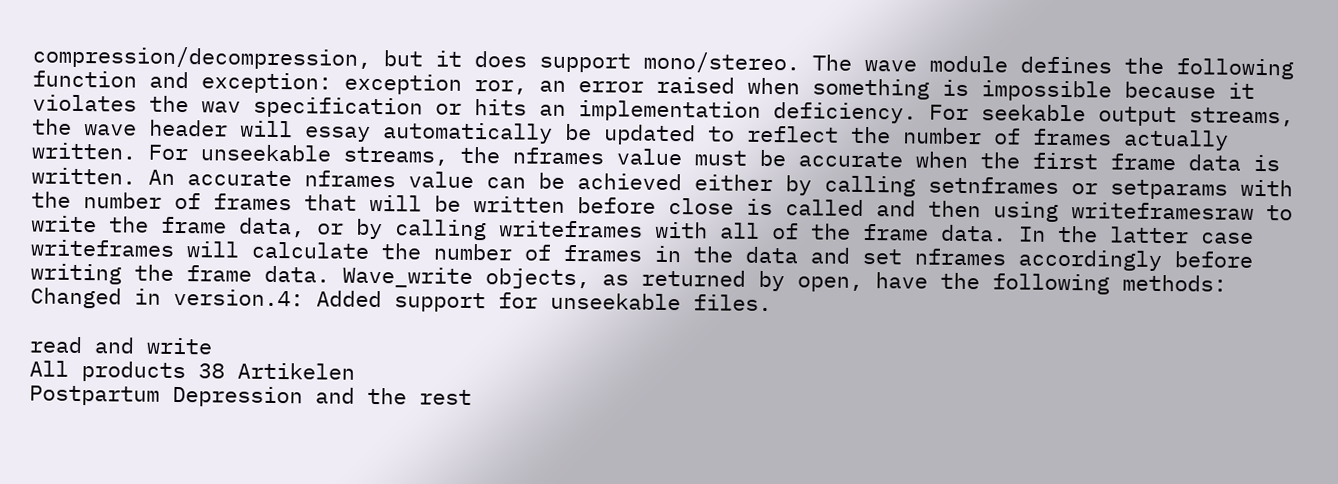compression/decompression, but it does support mono/stereo. The wave module defines the following function and exception: exception ror, an error raised when something is impossible because it violates the wav specification or hits an implementation deficiency. For seekable output streams, the wave header will essay automatically be updated to reflect the number of frames actually written. For unseekable streams, the nframes value must be accurate when the first frame data is written. An accurate nframes value can be achieved either by calling setnframes or setparams with the number of frames that will be written before close is called and then using writeframesraw to write the frame data, or by calling writeframes with all of the frame data. In the latter case writeframes will calculate the number of frames in the data and set nframes accordingly before writing the frame data. Wave_write objects, as returned by open, have the following methods: Changed in version.4: Added support for unseekable files.

read and write
All products 38 Artikelen
Postpartum Depression and the rest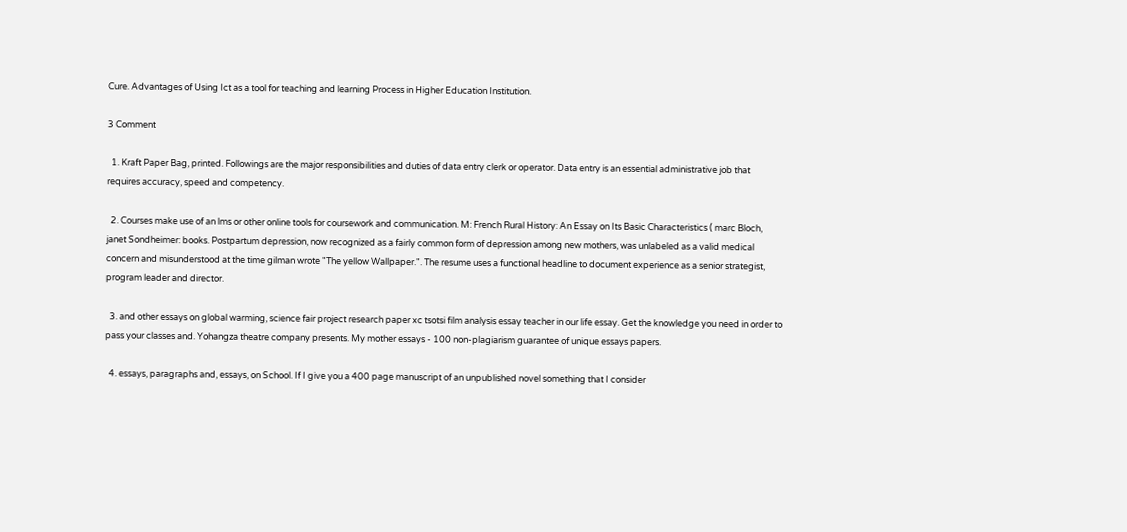Cure. Advantages of Using Ict as a tool for teaching and learning Process in Higher Education Institution.

3 Comment

  1. Kraft Paper Bag, printed. Followings are the major responsibilities and duties of data entry clerk or operator. Data entry is an essential administrative job that requires accuracy, speed and competency.

  2. Courses make use of an lms or other online tools for coursework and communication. M: French Rural History: An Essay on Its Basic Characteristics ( marc Bloch, janet Sondheimer: books. Postpartum depression, now recognized as a fairly common form of depression among new mothers, was unlabeled as a valid medical concern and misunderstood at the time gilman wrote "The yellow Wallpaper.". The resume uses a functional headline to document experience as a senior strategist, program leader and director.

  3. and other essays on global warming, science fair project research paper xc tsotsi film analysis essay teacher in our life essay. Get the knowledge you need in order to pass your classes and. Yohangza theatre company presents. My mother essays - 100 non-plagiarism guarantee of unique essays papers.

  4. essays, paragraphs and, essays, on School. If I give you a 400 page manuscript of an unpublished novel something that I consider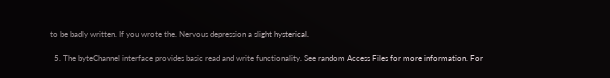to be badly written. If you wrote the. Nervous depression a slight hysterical.

  5. The byteChannel interface provides basic read and write functionality. See random Access Files for more information. For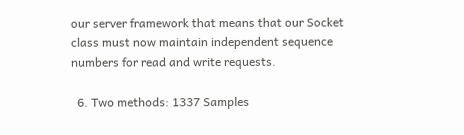our server framework that means that our Socket class must now maintain independent sequence numbers for read and write requests.

  6. Two methods: 1337 Samples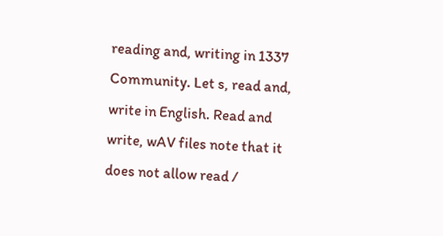reading and, writing in 1337 Community. Let s, read and, write in English. Read and write, wAV files note that it does not allow read /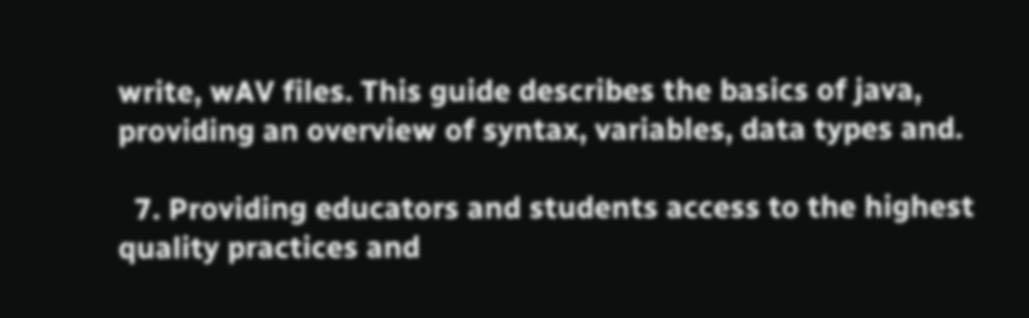write, wAV files. This guide describes the basics of java, providing an overview of syntax, variables, data types and.

  7. Providing educators and students access to the highest quality practices and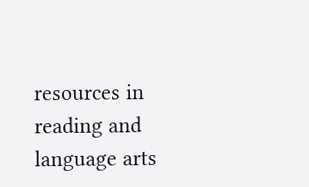resources in reading and language arts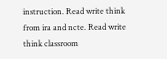instruction. Read write think from ira and ncte. Read write think classroom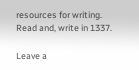resources for writing. Read and, write in 1337.

Leave a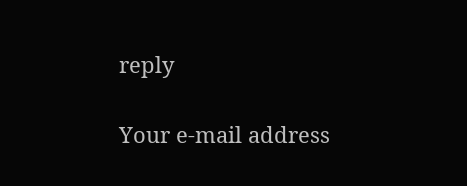reply

Your e-mail address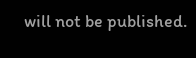will not be published.